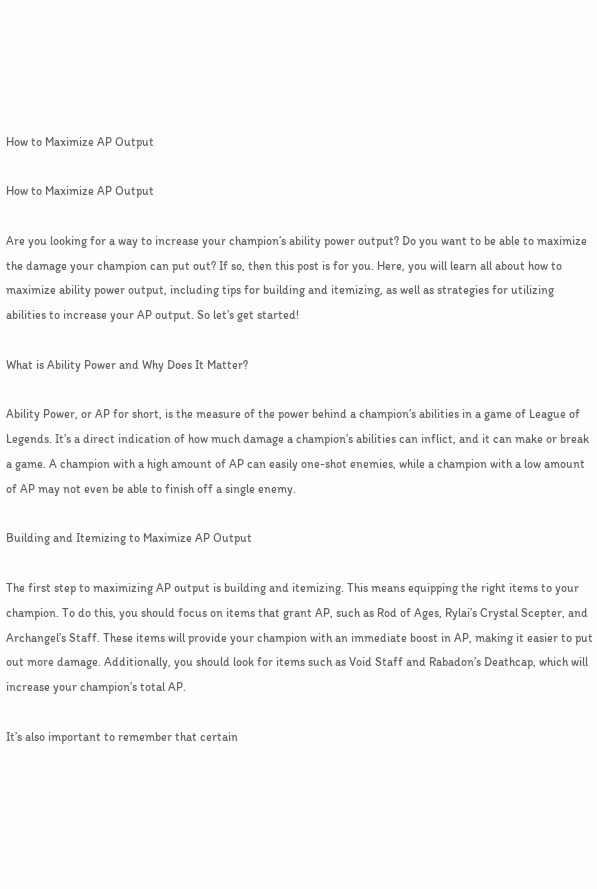How to Maximize AP Output

How to Maximize AP Output

Are you looking for a way to increase your champion’s ability power output? Do you want to be able to maximize the damage your champion can put out? If so, then this post is for you. Here, you will learn all about how to maximize ability power output, including tips for building and itemizing, as well as strategies for utilizing abilities to increase your AP output. So let’s get started!

What is Ability Power and Why Does It Matter?

Ability Power, or AP for short, is the measure of the power behind a champion’s abilities in a game of League of Legends. It’s a direct indication of how much damage a champion’s abilities can inflict, and it can make or break a game. A champion with a high amount of AP can easily one-shot enemies, while a champion with a low amount of AP may not even be able to finish off a single enemy.

Building and Itemizing to Maximize AP Output

The first step to maximizing AP output is building and itemizing. This means equipping the right items to your champion. To do this, you should focus on items that grant AP, such as Rod of Ages, Rylai’s Crystal Scepter, and Archangel’s Staff. These items will provide your champion with an immediate boost in AP, making it easier to put out more damage. Additionally, you should look for items such as Void Staff and Rabadon’s Deathcap, which will increase your champion’s total AP.

It’s also important to remember that certain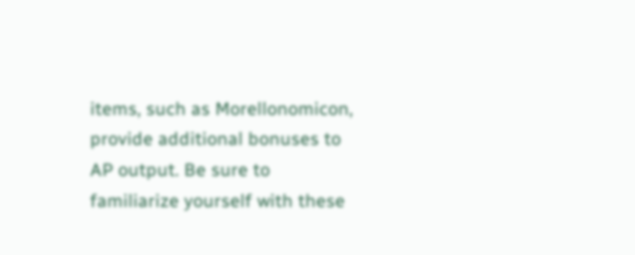items, such as Morellonomicon, provide additional bonuses to AP output. Be sure to familiarize yourself with these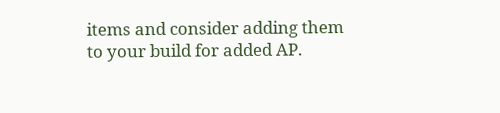items and consider adding them to your build for added AP.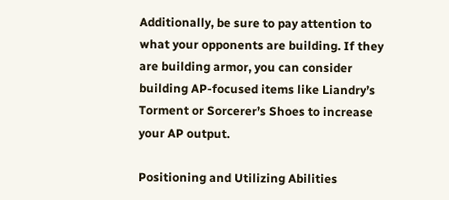Additionally, be sure to pay attention to what your opponents are building. If they are building armor, you can consider building AP-focused items like Liandry’s Torment or Sorcerer’s Shoes to increase your AP output.

Positioning and Utilizing Abilities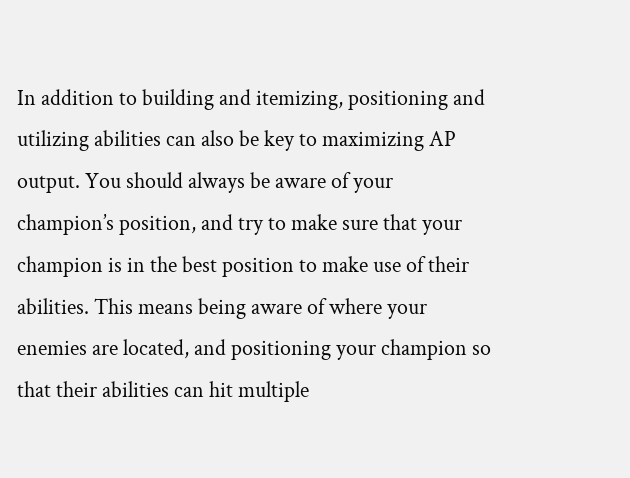In addition to building and itemizing, positioning and utilizing abilities can also be key to maximizing AP output. You should always be aware of your champion’s position, and try to make sure that your champion is in the best position to make use of their abilities. This means being aware of where your enemies are located, and positioning your champion so that their abilities can hit multiple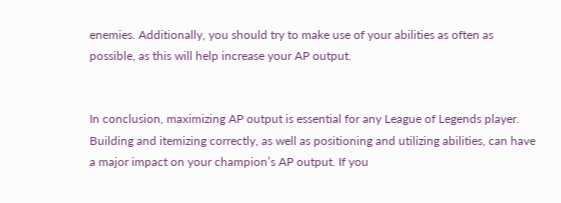enemies. Additionally, you should try to make use of your abilities as often as possible, as this will help increase your AP output.


In conclusion, maximizing AP output is essential for any League of Legends player. Building and itemizing correctly, as well as positioning and utilizing abilities, can have a major impact on your champion’s AP output. If you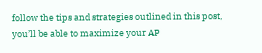follow the tips and strategies outlined in this post, you’ll be able to maximize your AP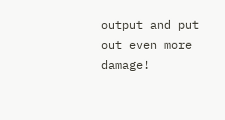output and put out even more damage!